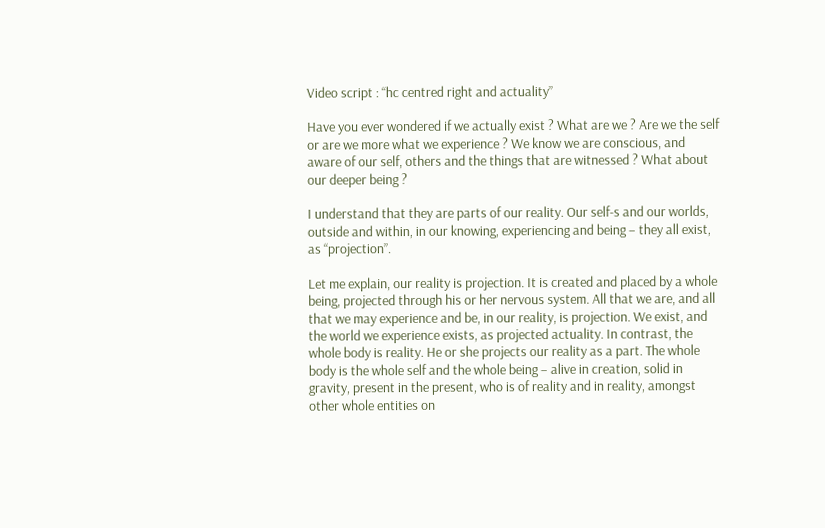Video script : “hc centred right and actuality”

Have you ever wondered if we actually exist ? What are we ? Are we the self or are we more what we experience ? We know we are conscious, and aware of our self, others and the things that are witnessed ? What about our deeper being ?

I understand that they are parts of our reality. Our self-s and our worlds, outside and within, in our knowing, experiencing and being – they all exist, as “projection”.

Let me explain, our reality is projection. It is created and placed by a whole being, projected through his or her nervous system. All that we are, and all that we may experience and be, in our reality, is projection. We exist, and the world we experience exists, as projected actuality. In contrast, the whole body is reality. He or she projects our reality as a part. The whole body is the whole self and the whole being – alive in creation, solid in gravity, present in the present, who is of reality and in reality, amongst other whole entities on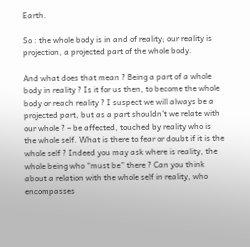Earth.

So : the whole body is in and of reality; our reality is projection, a projected part of the whole body.

And what does that mean ? Being a part of a whole body in reality ? Is it for us then, to become the whole body or reach reality ? I suspect we will always be a projected part, but as a part shouldn’t we relate with our whole ? – be affected, touched by reality who is the whole self. What is there to fear or doubt if it is the whole self ? Indeed you may ask where is reality, the whole being who “must be” there ? Can you think about a relation with the whole self in reality, who encompasses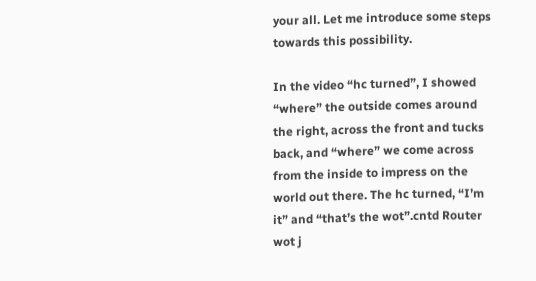your all. Let me introduce some steps towards this possibility.

In the video “hc turned”, I showed “where” the outside comes around the right, across the front and tucks back, and “where” we come across from the inside to impress on the world out there. The hc turned, “I’m it” and “that’s the wot”.cntd Router wot j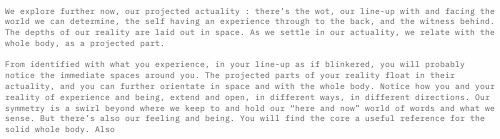We explore further now, our projected actuality : there’s the wot, our line-up with and facing the world we can determine, the self having an experience through to the back, and the witness behind. The depths of our reality are laid out in space. As we settle in our actuality, we relate with the whole body, as a projected part.

From identified with what you experience, in your line-up as if blinkered, you will probably notice the immediate spaces around you. The projected parts of your reality float in their actuality, and you can further orientate in space and with the whole body. Notice how you and your reality of experience and being, extend and open, in different ways, in different directions. Our symmetry is a swirl beyond where we keep to and hold our “here and now” world of words and what we sense. But there’s also our feeling and being. You will find the core a useful reference for the solid whole body. Also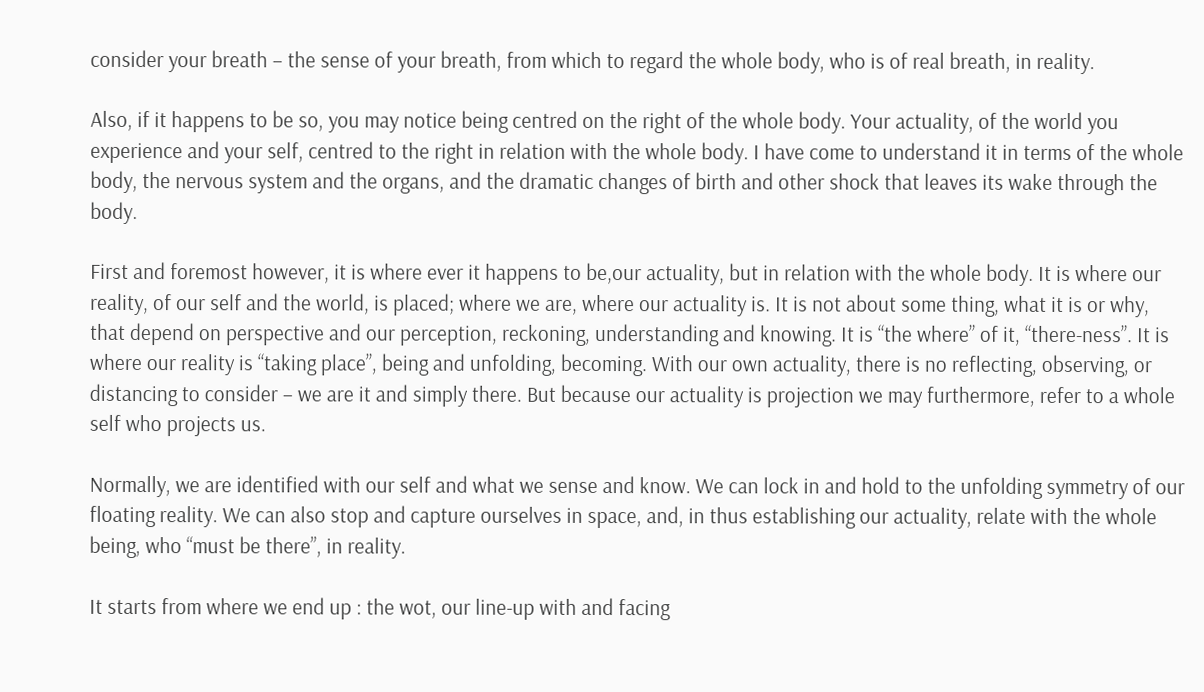consider your breath – the sense of your breath, from which to regard the whole body, who is of real breath, in reality.

Also, if it happens to be so, you may notice being centred on the right of the whole body. Your actuality, of the world you experience and your self, centred to the right in relation with the whole body. I have come to understand it in terms of the whole body, the nervous system and the organs, and the dramatic changes of birth and other shock that leaves its wake through the body.

First and foremost however, it is where ever it happens to be,our actuality, but in relation with the whole body. It is where our reality, of our self and the world, is placed; where we are, where our actuality is. It is not about some thing, what it is or why, that depend on perspective and our perception, reckoning, understanding and knowing. It is “the where” of it, “there-ness”. It is where our reality is “taking place”, being and unfolding, becoming. With our own actuality, there is no reflecting, observing, or distancing to consider – we are it and simply there. But because our actuality is projection we may furthermore, refer to a whole self who projects us.

Normally, we are identified with our self and what we sense and know. We can lock in and hold to the unfolding symmetry of our floating reality. We can also stop and capture ourselves in space, and, in thus establishing our actuality, relate with the whole being, who “must be there”, in reality.

It starts from where we end up : the wot, our line-up with and facing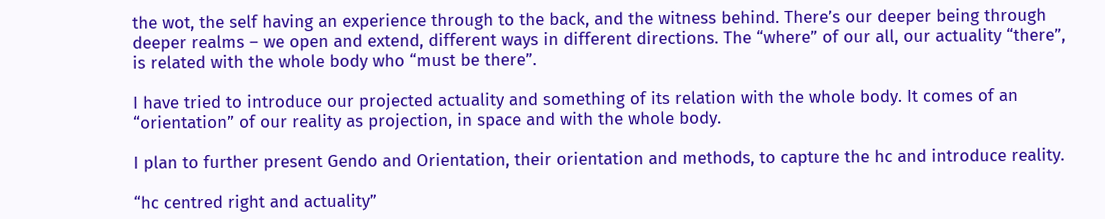the wot, the self having an experience through to the back, and the witness behind. There’s our deeper being through deeper realms – we open and extend, different ways in different directions. The “where” of our all, our actuality “there”, is related with the whole body who “must be there”.

I have tried to introduce our projected actuality and something of its relation with the whole body. It comes of an “orientation” of our reality as projection, in space and with the whole body.

I plan to further present Gendo and Orientation, their orientation and methods, to capture the hc and introduce reality.

“hc centred right and actuality”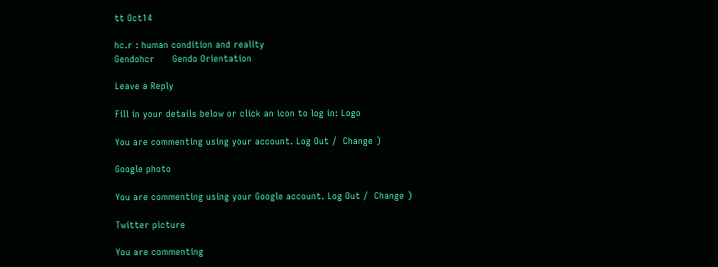tt Oct14

hc.r : human condition and reality
Gendohcr      Gendo Orientation

Leave a Reply

Fill in your details below or click an icon to log in: Logo

You are commenting using your account. Log Out /  Change )

Google photo

You are commenting using your Google account. Log Out /  Change )

Twitter picture

You are commenting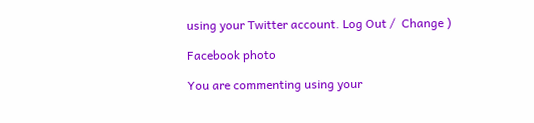using your Twitter account. Log Out /  Change )

Facebook photo

You are commenting using your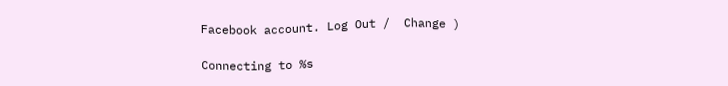Facebook account. Log Out /  Change )

Connecting to %s